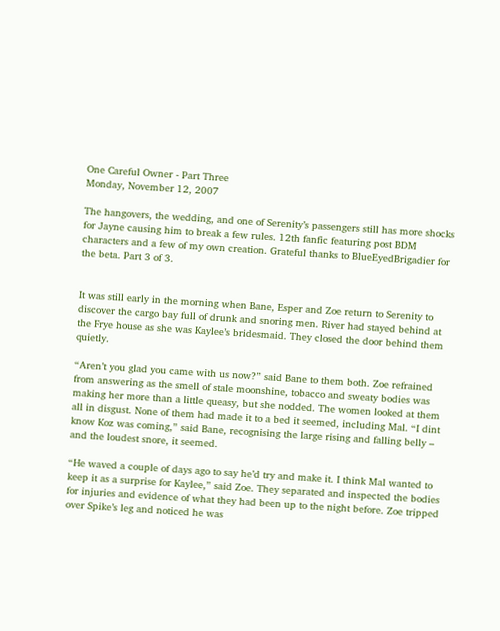One Careful Owner - Part Three
Monday, November 12, 2007

The hangovers, the wedding, and one of Serenity’s passengers still has more shocks for Jayne causing him to break a few rules. 12th fanfic featuring post BDM characters and a few of my own creation. Grateful thanks to BlueEyedBrigadier for the beta. Part 3 of 3.


It was still early in the morning when Bane, Esper and Zoe return to Serenity to discover the cargo bay full of drunk and snoring men. River had stayed behind at the Frye house as she was Kaylee’s bridesmaid. They closed the door behind them quietly.

“Aren’t you glad you came with us now?” said Bane to them both. Zoe refrained from answering as the smell of stale moonshine, tobacco and sweaty bodies was making her more than a little queasy, but she nodded. The women looked at them all in disgust. None of them had made it to a bed it seemed, including Mal. “I dint know Koz was coming,” said Bane, recognising the large rising and falling belly – and the loudest snore, it seemed.

“He waved a couple of days ago to say he’d try and make it. I think Mal wanted to keep it as a surprise for Kaylee,” said Zoe. They separated and inspected the bodies for injuries and evidence of what they had been up to the night before. Zoe tripped over Spike’s leg and noticed he was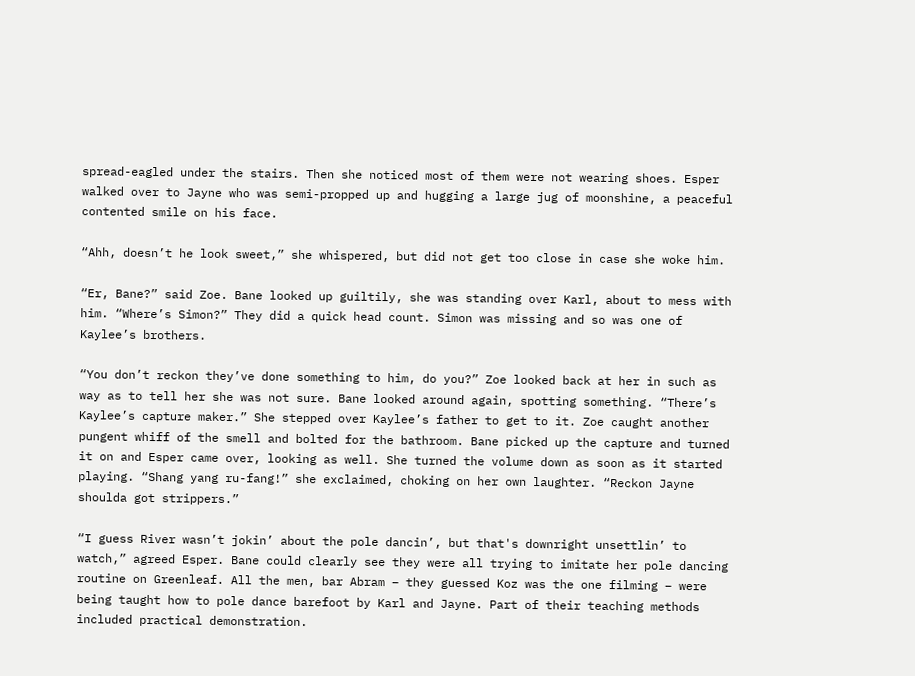spread-eagled under the stairs. Then she noticed most of them were not wearing shoes. Esper walked over to Jayne who was semi-propped up and hugging a large jug of moonshine, a peaceful contented smile on his face.

“Ahh, doesn’t he look sweet,” she whispered, but did not get too close in case she woke him.

“Er, Bane?” said Zoe. Bane looked up guiltily, she was standing over Karl, about to mess with him. “Where’s Simon?” They did a quick head count. Simon was missing and so was one of Kaylee’s brothers.

“You don’t reckon they’ve done something to him, do you?” Zoe looked back at her in such as way as to tell her she was not sure. Bane looked around again, spotting something. “There’s Kaylee’s capture maker.” She stepped over Kaylee’s father to get to it. Zoe caught another pungent whiff of the smell and bolted for the bathroom. Bane picked up the capture and turned it on and Esper came over, looking as well. She turned the volume down as soon as it started playing. “Shang yang ru-fang!” she exclaimed, choking on her own laughter. “Reckon Jayne shoulda got strippers.”

“I guess River wasn’t jokin’ about the pole dancin’, but that's downright unsettlin’ to watch,” agreed Esper. Bane could clearly see they were all trying to imitate her pole dancing routine on Greenleaf. All the men, bar Abram – they guessed Koz was the one filming – were being taught how to pole dance barefoot by Karl and Jayne. Part of their teaching methods included practical demonstration.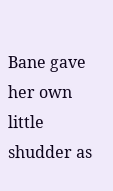Bane gave her own little shudder as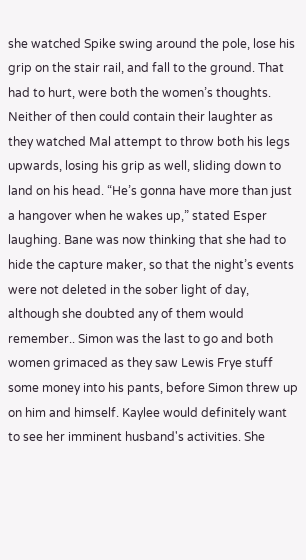she watched Spike swing around the pole, lose his grip on the stair rail, and fall to the ground. That had to hurt, were both the women’s thoughts. Neither of then could contain their laughter as they watched Mal attempt to throw both his legs upwards, losing his grip as well, sliding down to land on his head. “He’s gonna have more than just a hangover when he wakes up,” stated Esper laughing. Bane was now thinking that she had to hide the capture maker, so that the night’s events were not deleted in the sober light of day, although she doubted any of them would remember.. Simon was the last to go and both women grimaced as they saw Lewis Frye stuff some money into his pants, before Simon threw up on him and himself. Kaylee would definitely want to see her imminent husband's activities. She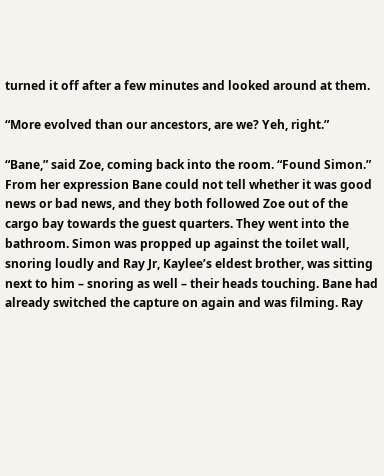turned it off after a few minutes and looked around at them.

“More evolved than our ancestors, are we? Yeh, right.”

“Bane,” said Zoe, coming back into the room. “Found Simon.” From her expression Bane could not tell whether it was good news or bad news, and they both followed Zoe out of the cargo bay towards the guest quarters. They went into the bathroom. Simon was propped up against the toilet wall, snoring loudly and Ray Jr, Kaylee’s eldest brother, was sitting next to him – snoring as well – their heads touching. Bane had already switched the capture on again and was filming. Ray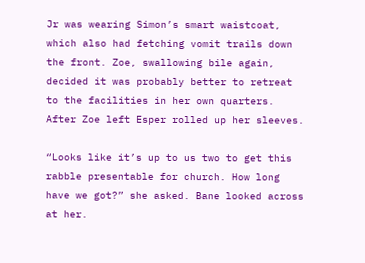Jr was wearing Simon’s smart waistcoat, which also had fetching vomit trails down the front. Zoe, swallowing bile again, decided it was probably better to retreat to the facilities in her own quarters. After Zoe left Esper rolled up her sleeves.

“Looks like it’s up to us two to get this rabble presentable for church. How long have we got?” she asked. Bane looked across at her.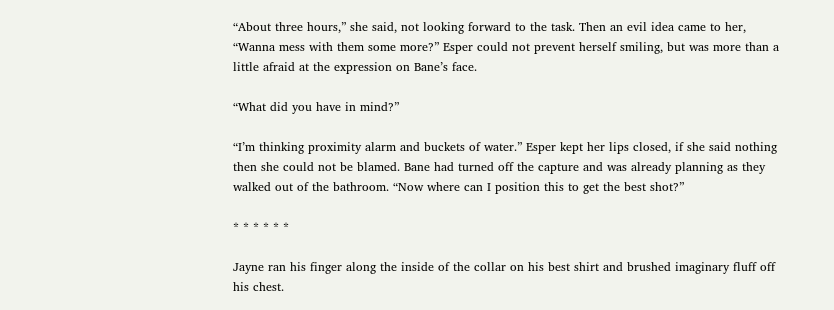“About three hours,” she said, not looking forward to the task. Then an evil idea came to her, “Wanna mess with them some more?” Esper could not prevent herself smiling, but was more than a little afraid at the expression on Bane’s face.

“What did you have in mind?”

“I’m thinking proximity alarm and buckets of water.” Esper kept her lips closed, if she said nothing then she could not be blamed. Bane had turned off the capture and was already planning as they walked out of the bathroom. “Now where can I position this to get the best shot?”

* * * * * *

Jayne ran his finger along the inside of the collar on his best shirt and brushed imaginary fluff off his chest.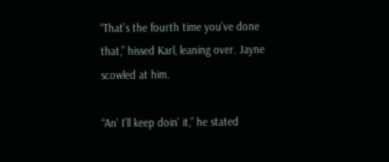“That’s the fourth time you’ve done that,” hissed Karl, leaning over. Jayne scowled at him.

“An’ I’ll keep doin’ it,” he stated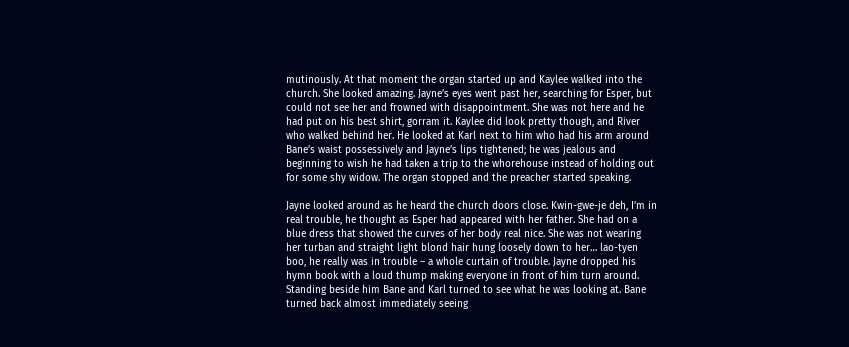mutinously. At that moment the organ started up and Kaylee walked into the church. She looked amazing. Jayne’s eyes went past her, searching for Esper, but could not see her and frowned with disappointment. She was not here and he had put on his best shirt, gorram it. Kaylee did look pretty though, and River who walked behind her. He looked at Karl next to him who had his arm around Bane’s waist possessively and Jayne’s lips tightened; he was jealous and beginning to wish he had taken a trip to the whorehouse instead of holding out for some shy widow. The organ stopped and the preacher started speaking.

Jayne looked around as he heard the church doors close. Kwin-gwe-je deh, I’m in real trouble, he thought as Esper had appeared with her father. She had on a blue dress that showed the curves of her body real nice. She was not wearing her turban and straight light blond hair hung loosely down to her… lao-tyen boo, he really was in trouble – a whole curtain of trouble. Jayne dropped his hymn book with a loud thump making everyone in front of him turn around. Standing beside him Bane and Karl turned to see what he was looking at. Bane turned back almost immediately seeing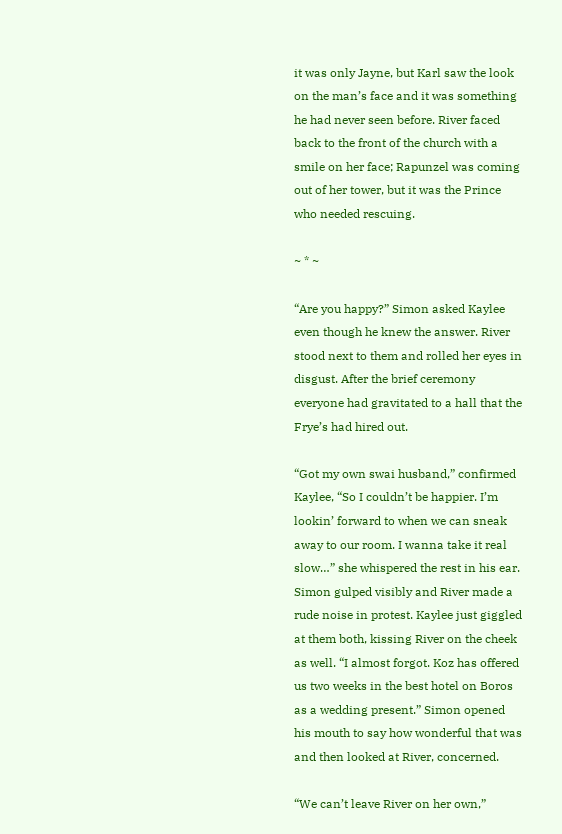it was only Jayne, but Karl saw the look on the man’s face and it was something he had never seen before. River faced back to the front of the church with a smile on her face; Rapunzel was coming out of her tower, but it was the Prince who needed rescuing.

~ * ~

“Are you happy?” Simon asked Kaylee even though he knew the answer. River stood next to them and rolled her eyes in disgust. After the brief ceremony everyone had gravitated to a hall that the Frye’s had hired out.

“Got my own swai husband,” confirmed Kaylee, “So I couldn’t be happier. I’m lookin’ forward to when we can sneak away to our room. I wanna take it real slow…” she whispered the rest in his ear. Simon gulped visibly and River made a rude noise in protest. Kaylee just giggled at them both, kissing River on the cheek as well. “I almost forgot. Koz has offered us two weeks in the best hotel on Boros as a wedding present.” Simon opened his mouth to say how wonderful that was and then looked at River, concerned.

“We can’t leave River on her own,”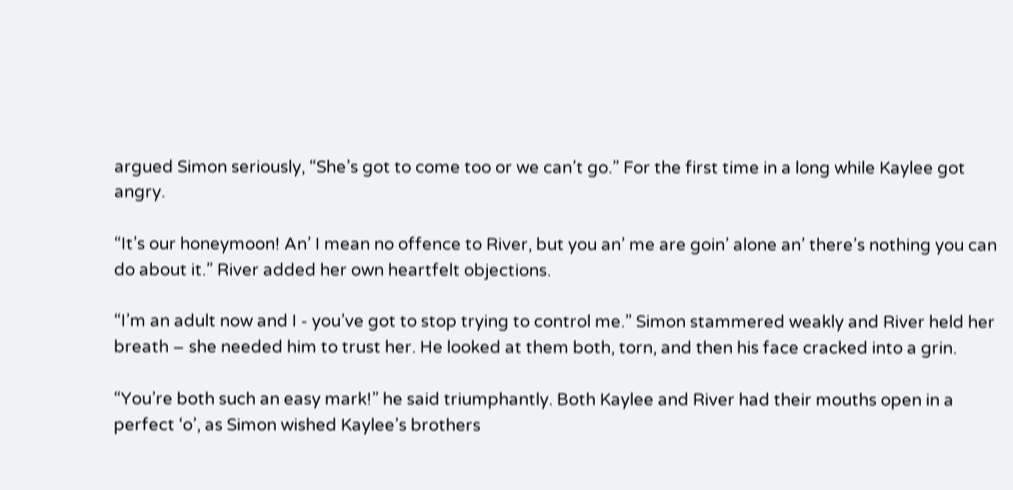argued Simon seriously, “She’s got to come too or we can’t go.” For the first time in a long while Kaylee got angry.

“It’s our honeymoon! An’ I mean no offence to River, but you an’ me are goin’ alone an’ there’s nothing you can do about it.” River added her own heartfelt objections.

“I’m an adult now and I - you’ve got to stop trying to control me.” Simon stammered weakly and River held her breath – she needed him to trust her. He looked at them both, torn, and then his face cracked into a grin.

“You’re both such an easy mark!” he said triumphantly. Both Kaylee and River had their mouths open in a perfect ‘o’, as Simon wished Kaylee’s brothers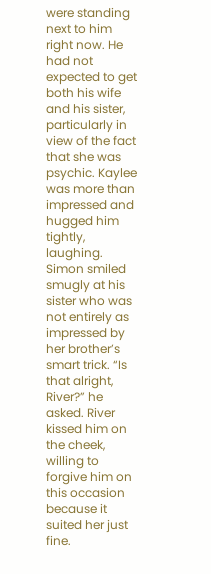were standing next to him right now. He had not expected to get both his wife and his sister, particularly in view of the fact that she was psychic. Kaylee was more than impressed and hugged him tightly, laughing. Simon smiled smugly at his sister who was not entirely as impressed by her brother’s smart trick. “Is that alright, River?” he asked. River kissed him on the cheek, willing to forgive him on this occasion because it suited her just fine.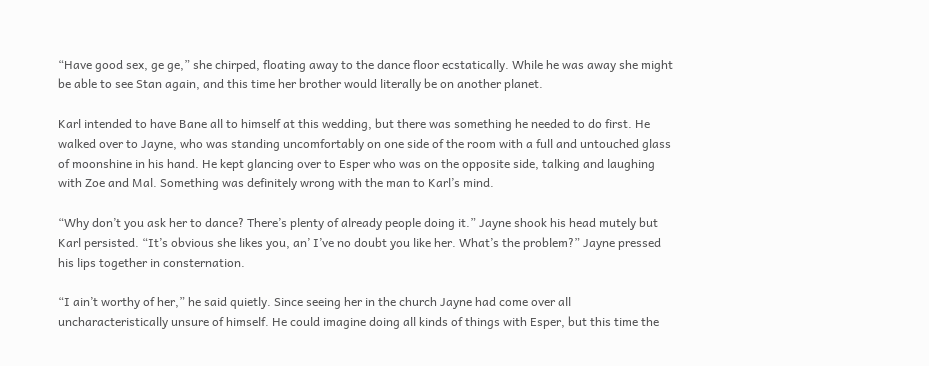“Have good sex, ge ge,” she chirped, floating away to the dance floor ecstatically. While he was away she might be able to see Stan again, and this time her brother would literally be on another planet.

Karl intended to have Bane all to himself at this wedding, but there was something he needed to do first. He walked over to Jayne, who was standing uncomfortably on one side of the room with a full and untouched glass of moonshine in his hand. He kept glancing over to Esper who was on the opposite side, talking and laughing with Zoe and Mal. Something was definitely wrong with the man to Karl’s mind.

“Why don’t you ask her to dance? There’s plenty of already people doing it.” Jayne shook his head mutely but Karl persisted. “It’s obvious she likes you, an’ I’ve no doubt you like her. What’s the problem?” Jayne pressed his lips together in consternation.

“I ain’t worthy of her,” he said quietly. Since seeing her in the church Jayne had come over all uncharacteristically unsure of himself. He could imagine doing all kinds of things with Esper, but this time the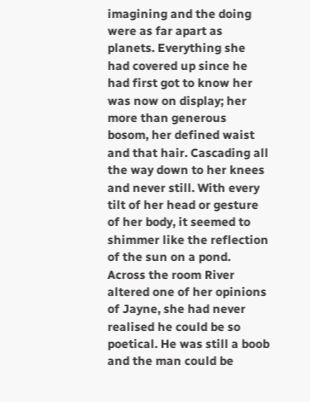imagining and the doing were as far apart as planets. Everything she had covered up since he had first got to know her was now on display; her more than generous bosom, her defined waist and that hair. Cascading all the way down to her knees and never still. With every tilt of her head or gesture of her body, it seemed to shimmer like the reflection of the sun on a pond. Across the room River altered one of her opinions of Jayne, she had never realised he could be so poetical. He was still a boob and the man could be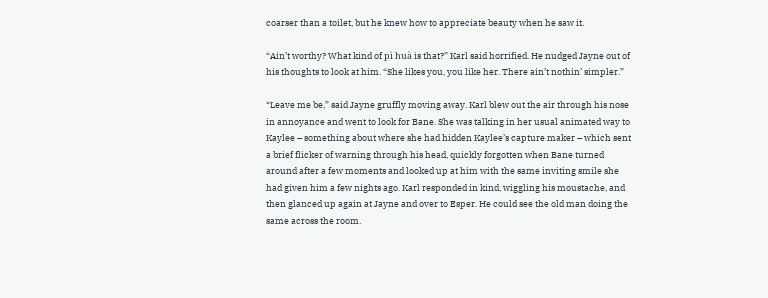coarser than a toilet, but he knew how to appreciate beauty when he saw it.

“Ain’t worthy? What kind of pì huà is that?” Karl said horrified. He nudged Jayne out of his thoughts to look at him. “She likes you, you like her. There ain’t nothin’ simpler.”

“Leave me be,” said Jayne gruffly moving away. Karl blew out the air through his nose in annoyance and went to look for Bane. She was talking in her usual animated way to Kaylee – something about where she had hidden Kaylee’s capture maker – which sent a brief flicker of warning through his head, quickly forgotten when Bane turned around after a few moments and looked up at him with the same inviting smile she had given him a few nights ago. Karl responded in kind, wiggling his moustache, and then glanced up again at Jayne and over to Esper. He could see the old man doing the same across the room.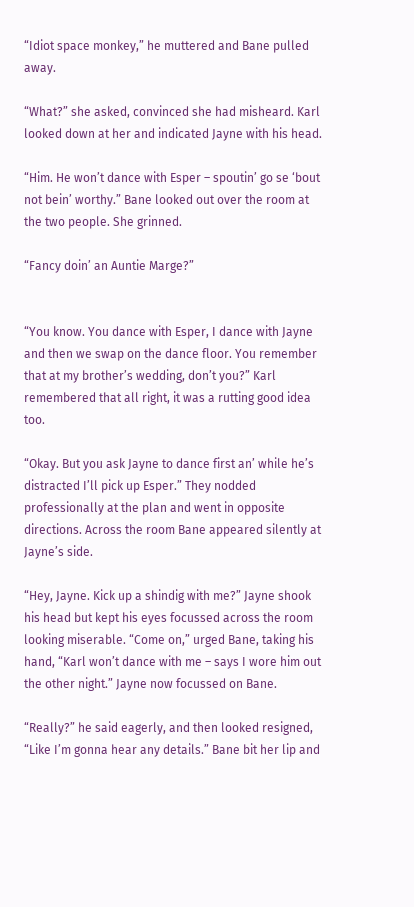“Idiot space monkey,” he muttered and Bane pulled away.

“What?” she asked, convinced she had misheard. Karl looked down at her and indicated Jayne with his head.

“Him. He won’t dance with Esper – spoutin’ go se ‘bout not bein’ worthy.” Bane looked out over the room at the two people. She grinned.

“Fancy doin’ an Auntie Marge?”


“You know. You dance with Esper, I dance with Jayne and then we swap on the dance floor. You remember that at my brother’s wedding, don’t you?” Karl remembered that all right, it was a rutting good idea too.

“Okay. But you ask Jayne to dance first an’ while he’s distracted I’ll pick up Esper.” They nodded professionally at the plan and went in opposite directions. Across the room Bane appeared silently at Jayne’s side.

“Hey, Jayne. Kick up a shindig with me?” Jayne shook his head but kept his eyes focussed across the room looking miserable. “Come on,” urged Bane, taking his hand, “Karl won’t dance with me – says I wore him out the other night.” Jayne now focussed on Bane.

“Really?” he said eagerly, and then looked resigned, “Like I’m gonna hear any details.” Bane bit her lip and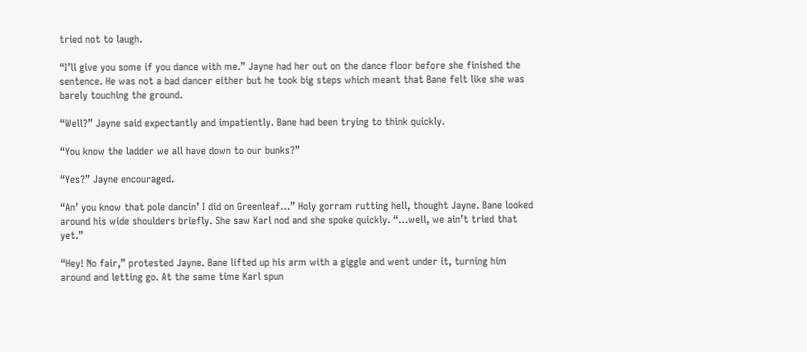tried not to laugh.

“I’ll give you some if you dance with me.” Jayne had her out on the dance floor before she finished the sentence. He was not a bad dancer either but he took big steps which meant that Bane felt like she was barely touching the ground.

“Well?” Jayne said expectantly and impatiently. Bane had been trying to think quickly.

“You know the ladder we all have down to our bunks?”

“Yes?” Jayne encouraged.

“An’ you know that pole dancin’ I did on Greenleaf…” Holy gorram rutting hell, thought Jayne. Bane looked around his wide shoulders briefly. She saw Karl nod and she spoke quickly. “…well, we ain’t tried that yet.”

“Hey! No fair,” protested Jayne. Bane lifted up his arm with a giggle and went under it, turning him around and letting go. At the same time Karl spun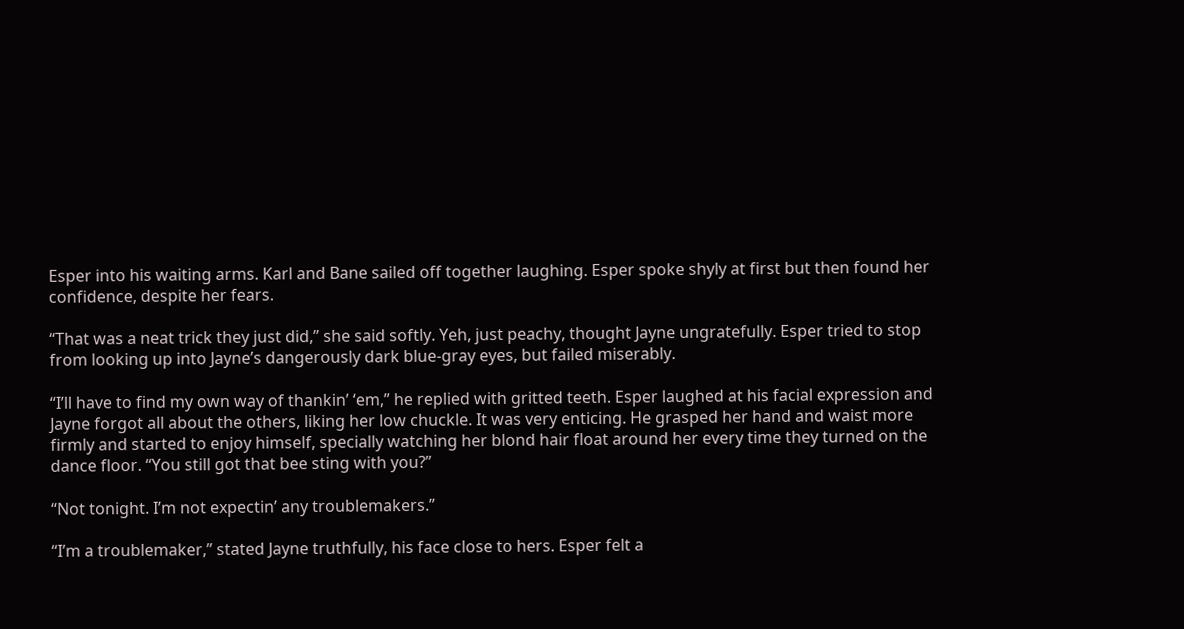Esper into his waiting arms. Karl and Bane sailed off together laughing. Esper spoke shyly at first but then found her confidence, despite her fears.

“That was a neat trick they just did,” she said softly. Yeh, just peachy, thought Jayne ungratefully. Esper tried to stop from looking up into Jayne’s dangerously dark blue-gray eyes, but failed miserably.

“I’ll have to find my own way of thankin’ ‘em,” he replied with gritted teeth. Esper laughed at his facial expression and Jayne forgot all about the others, liking her low chuckle. It was very enticing. He grasped her hand and waist more firmly and started to enjoy himself, specially watching her blond hair float around her every time they turned on the dance floor. “You still got that bee sting with you?”

“Not tonight. I’m not expectin’ any troublemakers.”

“I’m a troublemaker,” stated Jayne truthfully, his face close to hers. Esper felt a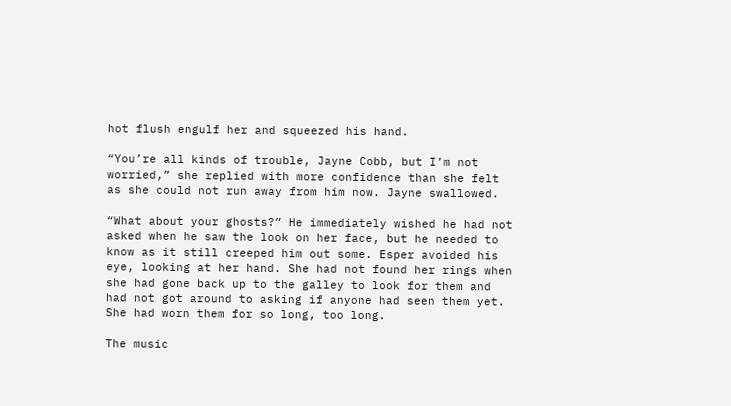hot flush engulf her and squeezed his hand.

“You’re all kinds of trouble, Jayne Cobb, but I’m not worried,” she replied with more confidence than she felt as she could not run away from him now. Jayne swallowed.

“What about your ghosts?” He immediately wished he had not asked when he saw the look on her face, but he needed to know as it still creeped him out some. Esper avoided his eye, looking at her hand. She had not found her rings when she had gone back up to the galley to look for them and had not got around to asking if anyone had seen them yet. She had worn them for so long, too long.

The music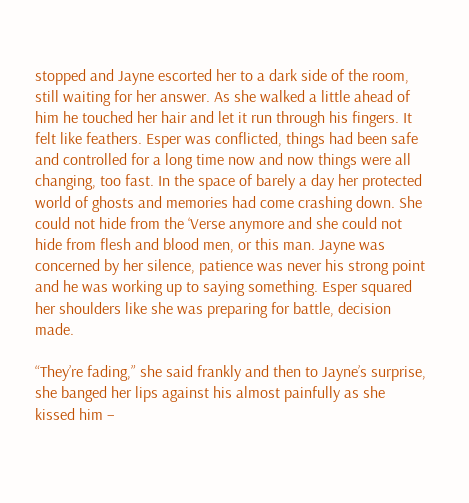stopped and Jayne escorted her to a dark side of the room, still waiting for her answer. As she walked a little ahead of him he touched her hair and let it run through his fingers. It felt like feathers. Esper was conflicted, things had been safe and controlled for a long time now and now things were all changing, too fast. In the space of barely a day her protected world of ghosts and memories had come crashing down. She could not hide from the ‘Verse anymore and she could not hide from flesh and blood men, or this man. Jayne was concerned by her silence, patience was never his strong point and he was working up to saying something. Esper squared her shoulders like she was preparing for battle, decision made.

“They’re fading,” she said frankly and then to Jayne’s surprise, she banged her lips against his almost painfully as she kissed him –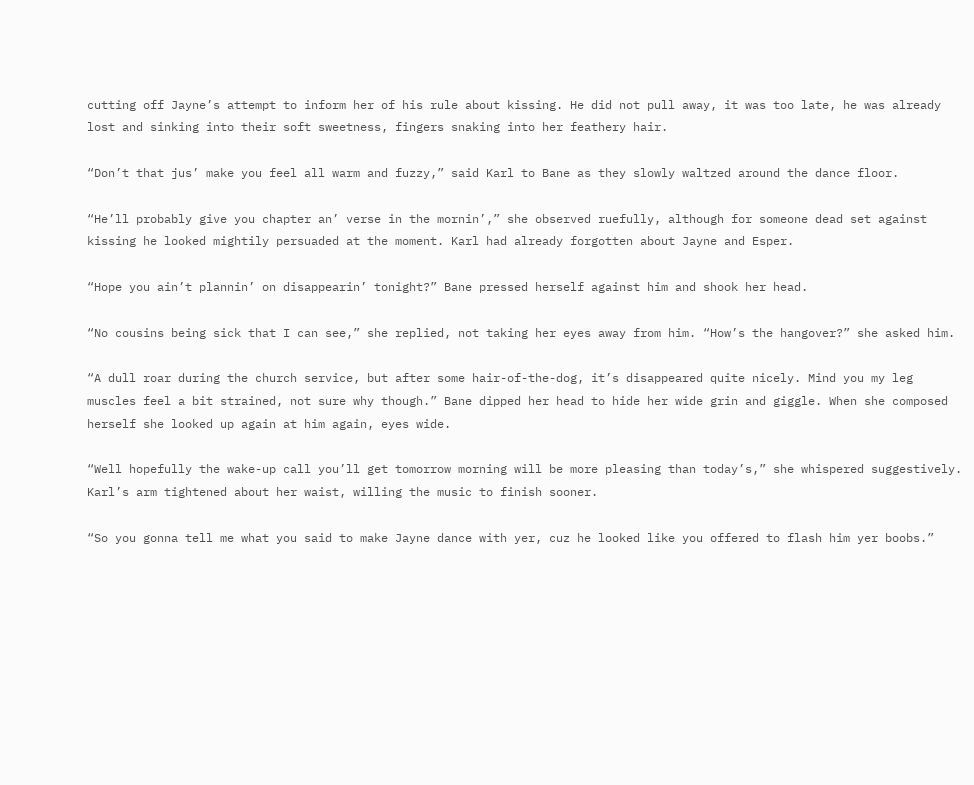cutting off Jayne’s attempt to inform her of his rule about kissing. He did not pull away, it was too late, he was already lost and sinking into their soft sweetness, fingers snaking into her feathery hair.

“Don’t that jus’ make you feel all warm and fuzzy,” said Karl to Bane as they slowly waltzed around the dance floor.

“He’ll probably give you chapter an’ verse in the mornin’,” she observed ruefully, although for someone dead set against kissing he looked mightily persuaded at the moment. Karl had already forgotten about Jayne and Esper.

“Hope you ain’t plannin’ on disappearin’ tonight?” Bane pressed herself against him and shook her head.

“No cousins being sick that I can see,” she replied, not taking her eyes away from him. “How’s the hangover?” she asked him.

“A dull roar during the church service, but after some hair-of-the-dog, it’s disappeared quite nicely. Mind you my leg muscles feel a bit strained, not sure why though.” Bane dipped her head to hide her wide grin and giggle. When she composed herself she looked up again at him again, eyes wide.

“Well hopefully the wake-up call you’ll get tomorrow morning will be more pleasing than today’s,” she whispered suggestively. Karl’s arm tightened about her waist, willing the music to finish sooner.

“So you gonna tell me what you said to make Jayne dance with yer, cuz he looked like you offered to flash him yer boobs.”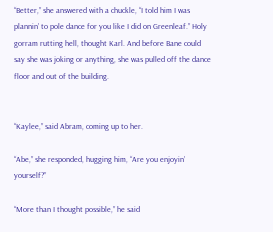“Better,” she answered with a chuckle, “I told him I was plannin’ to pole dance for you like I did on Greenleaf.” Holy gorram rutting hell, thought Karl. And before Bane could say she was joking or anything, she was pulled off the dance floor and out of the building.


“Kaylee,” said Abram, coming up to her.

“Abe,” she responded, hugging him, “Are you enjoyin’ yourself?”

“More than I thought possible,” he said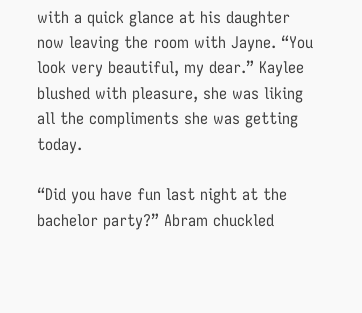with a quick glance at his daughter now leaving the room with Jayne. “You look very beautiful, my dear.” Kaylee blushed with pleasure, she was liking all the compliments she was getting today.

“Did you have fun last night at the bachelor party?” Abram chuckled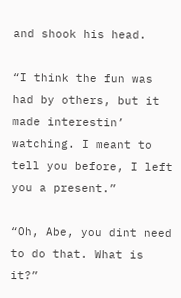and shook his head.

“I think the fun was had by others, but it made interestin’ watching. I meant to tell you before, I left you a present.”

“Oh, Abe, you dint need to do that. What is it?”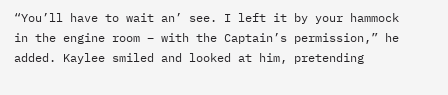“You’ll have to wait an’ see. I left it by your hammock in the engine room – with the Captain’s permission,” he added. Kaylee smiled and looked at him, pretending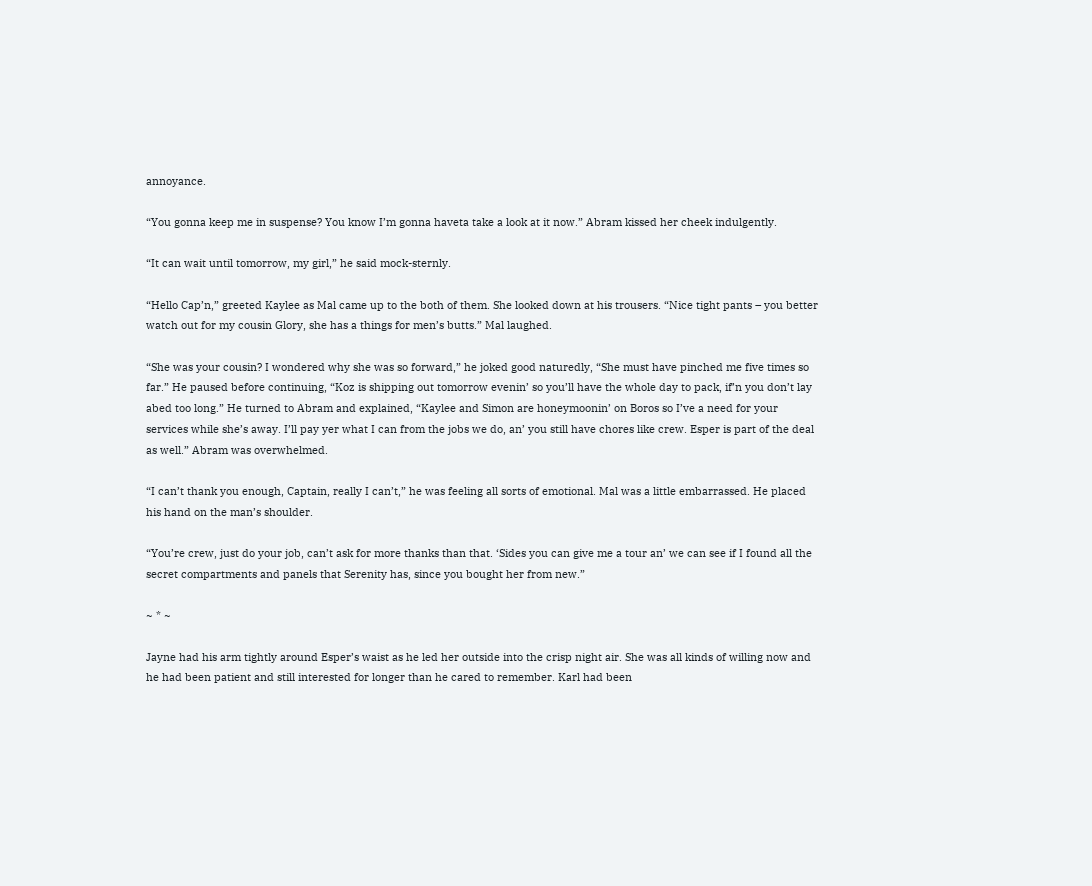annoyance.

“You gonna keep me in suspense? You know I’m gonna haveta take a look at it now.” Abram kissed her cheek indulgently.

“It can wait until tomorrow, my girl,” he said mock-sternly.

“Hello Cap’n,” greeted Kaylee as Mal came up to the both of them. She looked down at his trousers. “Nice tight pants – you better watch out for my cousin Glory, she has a things for men’s butts.” Mal laughed.

“She was your cousin? I wondered why she was so forward,” he joked good naturedly, “She must have pinched me five times so far.” He paused before continuing, “Koz is shipping out tomorrow evenin’ so you’ll have the whole day to pack, if’n you don’t lay abed too long.” He turned to Abram and explained, “Kaylee and Simon are honeymoonin’ on Boros so I’ve a need for your services while she’s away. I’ll pay yer what I can from the jobs we do, an’ you still have chores like crew. Esper is part of the deal as well.” Abram was overwhelmed.

“I can’t thank you enough, Captain, really I can’t,” he was feeling all sorts of emotional. Mal was a little embarrassed. He placed his hand on the man’s shoulder.

“You’re crew, just do your job, can’t ask for more thanks than that. ‘Sides you can give me a tour an’ we can see if I found all the secret compartments and panels that Serenity has, since you bought her from new.”

~ * ~

Jayne had his arm tightly around Esper’s waist as he led her outside into the crisp night air. She was all kinds of willing now and he had been patient and still interested for longer than he cared to remember. Karl had been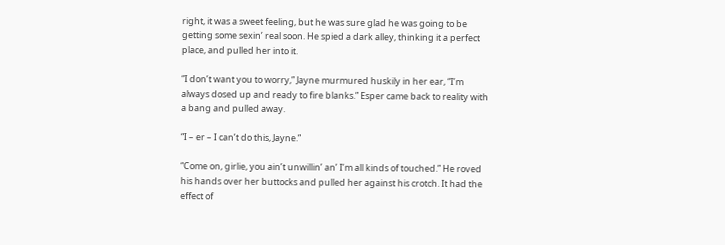right, it was a sweet feeling, but he was sure glad he was going to be getting some sexin’ real soon. He spied a dark alley, thinking it a perfect place, and pulled her into it.

“I don’t want you to worry,” Jayne murmured huskily in her ear, “I’m always dosed up and ready to fire blanks.” Esper came back to reality with a bang and pulled away.

“I – er – I can’t do this, Jayne.”

“Come on, girlie, you ain’t unwillin’ an’ I’m all kinds of touched.” He roved his hands over her buttocks and pulled her against his crotch. It had the effect of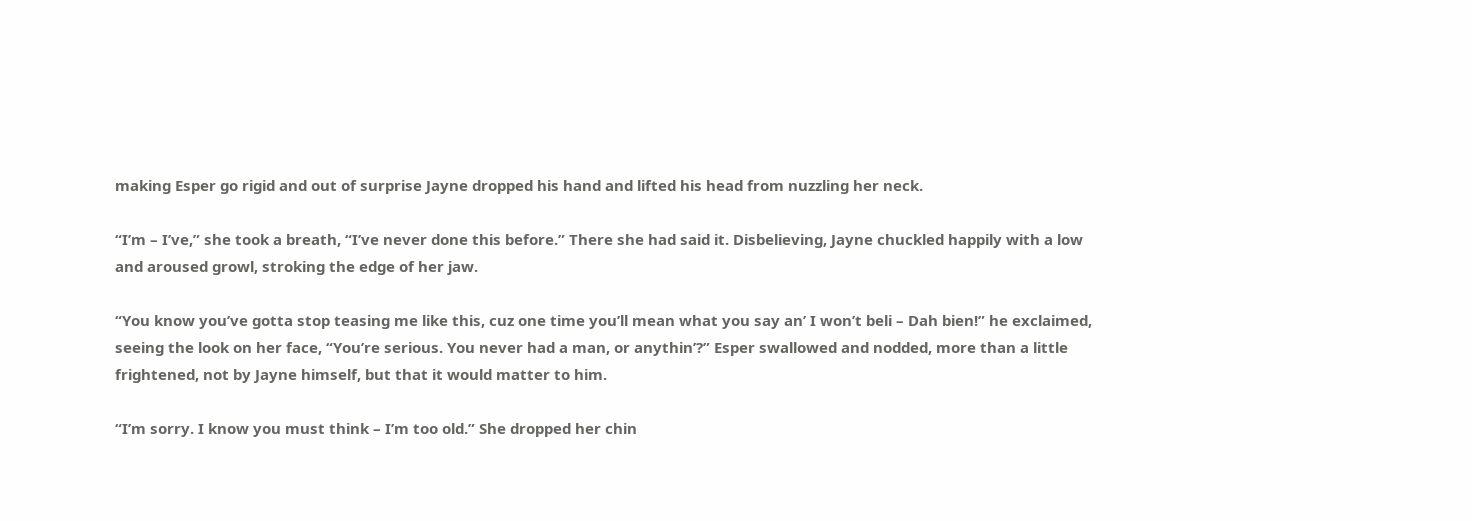making Esper go rigid and out of surprise Jayne dropped his hand and lifted his head from nuzzling her neck.

“I’m – I’ve,” she took a breath, “I’ve never done this before.” There she had said it. Disbelieving, Jayne chuckled happily with a low and aroused growl, stroking the edge of her jaw.

“You know you’ve gotta stop teasing me like this, cuz one time you’ll mean what you say an’ I won’t beli – Dah bien!” he exclaimed, seeing the look on her face, “You’re serious. You never had a man, or anythin’?” Esper swallowed and nodded, more than a little frightened, not by Jayne himself, but that it would matter to him.

“I’m sorry. I know you must think – I’m too old.” She dropped her chin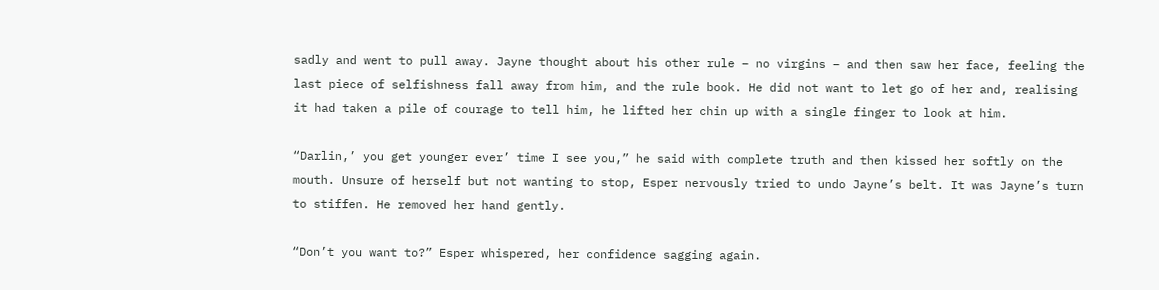sadly and went to pull away. Jayne thought about his other rule – no virgins – and then saw her face, feeling the last piece of selfishness fall away from him, and the rule book. He did not want to let go of her and, realising it had taken a pile of courage to tell him, he lifted her chin up with a single finger to look at him.

“Darlin,’ you get younger ever’ time I see you,” he said with complete truth and then kissed her softly on the mouth. Unsure of herself but not wanting to stop, Esper nervously tried to undo Jayne’s belt. It was Jayne’s turn to stiffen. He removed her hand gently.

“Don’t you want to?” Esper whispered, her confidence sagging again.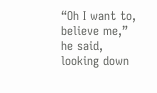“Oh I want to, believe me,” he said, looking down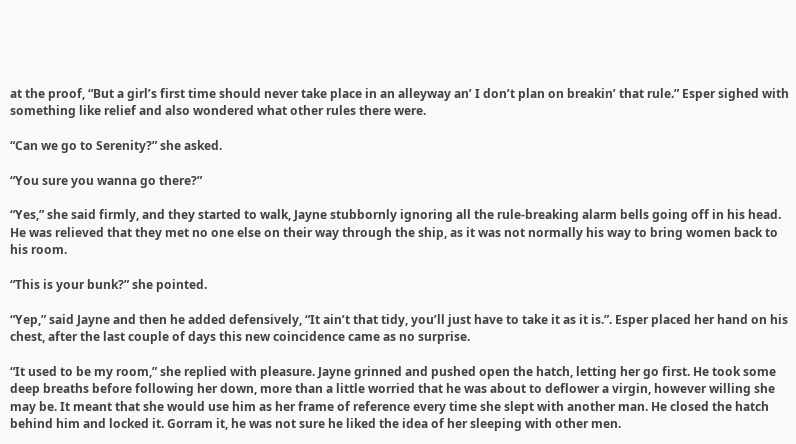at the proof, “But a girl’s first time should never take place in an alleyway an’ I don’t plan on breakin’ that rule.” Esper sighed with something like relief and also wondered what other rules there were.

“Can we go to Serenity?” she asked.

“You sure you wanna go there?”

“Yes,” she said firmly, and they started to walk, Jayne stubbornly ignoring all the rule-breaking alarm bells going off in his head. He was relieved that they met no one else on their way through the ship, as it was not normally his way to bring women back to his room.

“This is your bunk?” she pointed.

“Yep,” said Jayne and then he added defensively, “It ain’t that tidy, you’ll just have to take it as it is.”. Esper placed her hand on his chest, after the last couple of days this new coincidence came as no surprise.

“It used to be my room,” she replied with pleasure. Jayne grinned and pushed open the hatch, letting her go first. He took some deep breaths before following her down, more than a little worried that he was about to deflower a virgin, however willing she may be. It meant that she would use him as her frame of reference every time she slept with another man. He closed the hatch behind him and locked it. Gorram it, he was not sure he liked the idea of her sleeping with other men.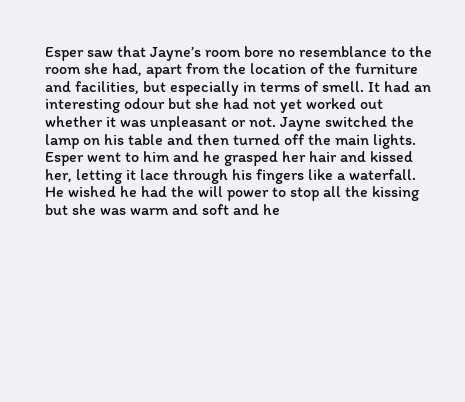Esper saw that Jayne’s room bore no resemblance to the room she had, apart from the location of the furniture and facilities, but especially in terms of smell. It had an interesting odour but she had not yet worked out whether it was unpleasant or not. Jayne switched the lamp on his table and then turned off the main lights. Esper went to him and he grasped her hair and kissed her, letting it lace through his fingers like a waterfall. He wished he had the will power to stop all the kissing but she was warm and soft and he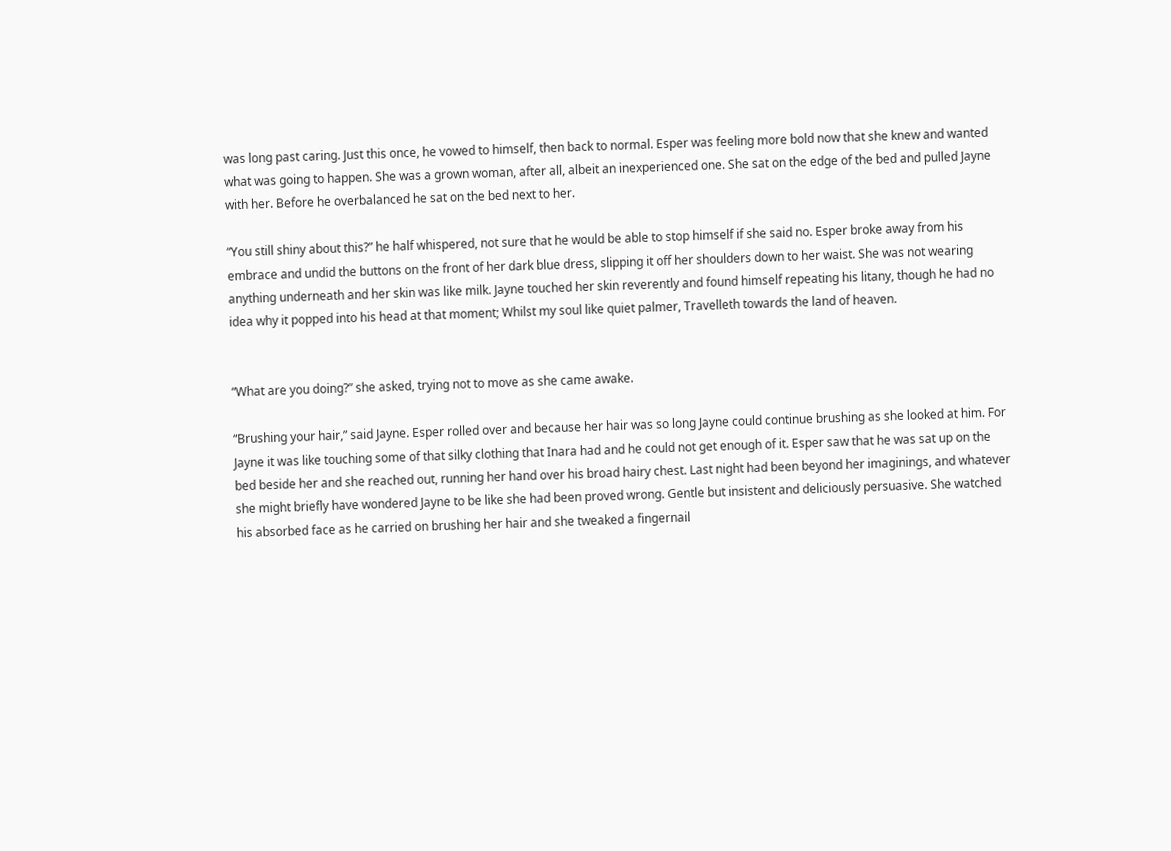was long past caring. Just this once, he vowed to himself, then back to normal. Esper was feeling more bold now that she knew and wanted what was going to happen. She was a grown woman, after all, albeit an inexperienced one. She sat on the edge of the bed and pulled Jayne with her. Before he overbalanced he sat on the bed next to her.

“You still shiny about this?” he half whispered, not sure that he would be able to stop himself if she said no. Esper broke away from his embrace and undid the buttons on the front of her dark blue dress, slipping it off her shoulders down to her waist. She was not wearing anything underneath and her skin was like milk. Jayne touched her skin reverently and found himself repeating his litany, though he had no idea why it popped into his head at that moment; Whilst my soul like quiet palmer, Travelleth towards the land of heaven.


“What are you doing?” she asked, trying not to move as she came awake.

“Brushing your hair,” said Jayne. Esper rolled over and because her hair was so long Jayne could continue brushing as she looked at him. For Jayne it was like touching some of that silky clothing that Inara had and he could not get enough of it. Esper saw that he was sat up on the bed beside her and she reached out, running her hand over his broad hairy chest. Last night had been beyond her imaginings, and whatever she might briefly have wondered Jayne to be like she had been proved wrong. Gentle but insistent and deliciously persuasive. She watched his absorbed face as he carried on brushing her hair and she tweaked a fingernail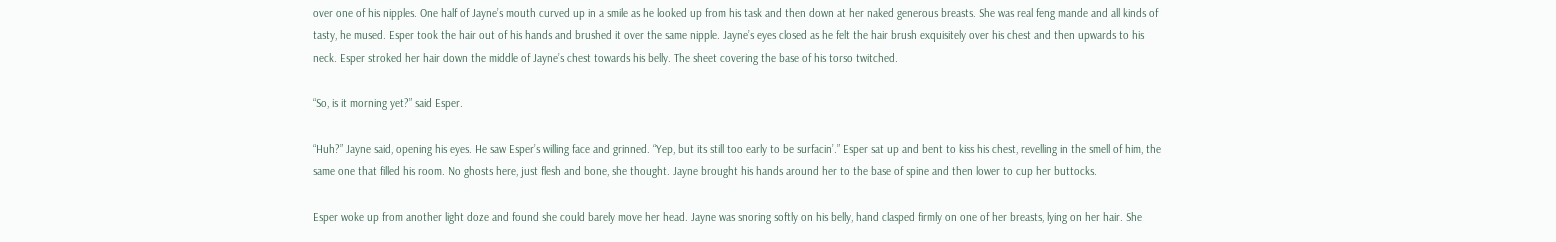over one of his nipples. One half of Jayne’s mouth curved up in a smile as he looked up from his task and then down at her naked generous breasts. She was real feng mande and all kinds of tasty, he mused. Esper took the hair out of his hands and brushed it over the same nipple. Jayne’s eyes closed as he felt the hair brush exquisitely over his chest and then upwards to his neck. Esper stroked her hair down the middle of Jayne’s chest towards his belly. The sheet covering the base of his torso twitched.

“So, is it morning yet?” said Esper.

“Huh?” Jayne said, opening his eyes. He saw Esper’s willing face and grinned. “Yep, but its still too early to be surfacin’.” Esper sat up and bent to kiss his chest, revelling in the smell of him, the same one that filled his room. No ghosts here, just flesh and bone, she thought. Jayne brought his hands around her to the base of spine and then lower to cup her buttocks.

Esper woke up from another light doze and found she could barely move her head. Jayne was snoring softly on his belly, hand clasped firmly on one of her breasts, lying on her hair. She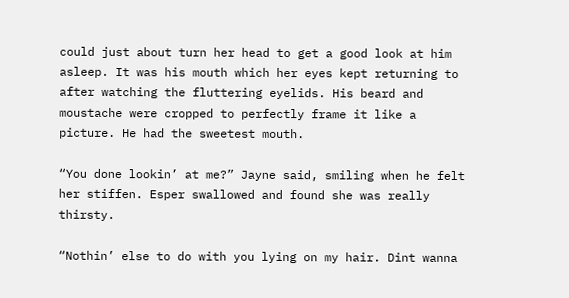could just about turn her head to get a good look at him asleep. It was his mouth which her eyes kept returning to after watching the fluttering eyelids. His beard and moustache were cropped to perfectly frame it like a picture. He had the sweetest mouth.

“You done lookin’ at me?” Jayne said, smiling when he felt her stiffen. Esper swallowed and found she was really thirsty.

“Nothin’ else to do with you lying on my hair. Dint wanna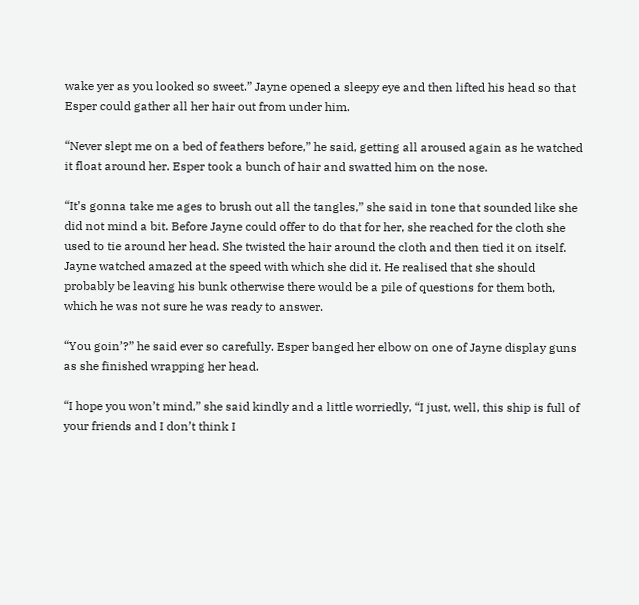wake yer as you looked so sweet.” Jayne opened a sleepy eye and then lifted his head so that Esper could gather all her hair out from under him.

“Never slept me on a bed of feathers before,” he said, getting all aroused again as he watched it float around her. Esper took a bunch of hair and swatted him on the nose.

“It’s gonna take me ages to brush out all the tangles,” she said in tone that sounded like she did not mind a bit. Before Jayne could offer to do that for her, she reached for the cloth she used to tie around her head. She twisted the hair around the cloth and then tied it on itself. Jayne watched amazed at the speed with which she did it. He realised that she should probably be leaving his bunk otherwise there would be a pile of questions for them both, which he was not sure he was ready to answer.

“You goin’?” he said ever so carefully. Esper banged her elbow on one of Jayne display guns as she finished wrapping her head.

“I hope you won’t mind,” she said kindly and a little worriedly, “I just, well, this ship is full of your friends and I don’t think I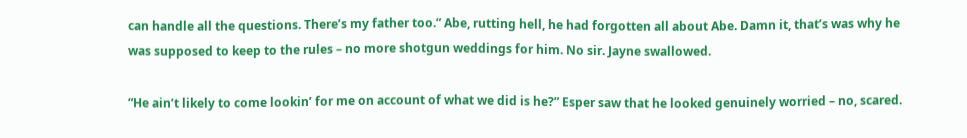can handle all the questions. There’s my father too.” Abe, rutting hell, he had forgotten all about Abe. Damn it, that’s was why he was supposed to keep to the rules – no more shotgun weddings for him. No sir. Jayne swallowed.

“He ain’t likely to come lookin’ for me on account of what we did is he?” Esper saw that he looked genuinely worried – no, scared.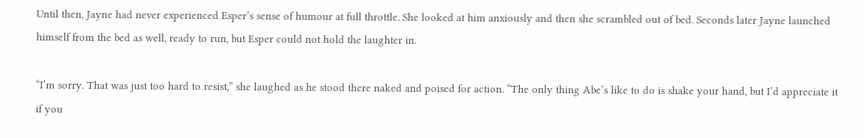Until then, Jayne had never experienced Esper’s sense of humour at full throttle. She looked at him anxiously and then she scrambled out of bed. Seconds later Jayne launched himself from the bed as well, ready to run, but Esper could not hold the laughter in.

“I’m sorry. That was just too hard to resist,” she laughed as he stood there naked and poised for action. “The only thing Abe’s like to do is shake your hand, but I’d appreciate it if you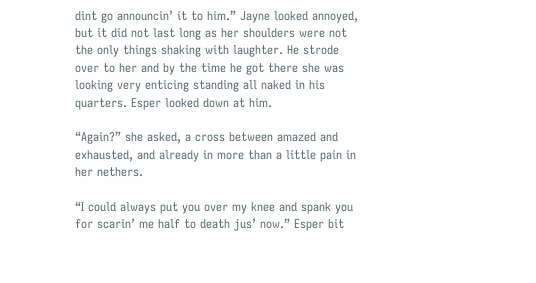dint go announcin’ it to him.” Jayne looked annoyed, but it did not last long as her shoulders were not the only things shaking with laughter. He strode over to her and by the time he got there she was looking very enticing standing all naked in his quarters. Esper looked down at him.

“Again?” she asked, a cross between amazed and exhausted, and already in more than a little pain in her nethers.

“I could always put you over my knee and spank you for scarin’ me half to death jus’ now.” Esper bit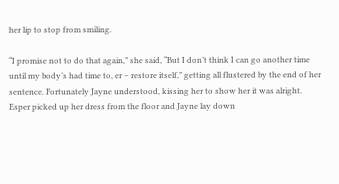her lip to stop from smiling.

“I promise not to do that again,” she said, “But I don’t think I can go another time until my body’s had time to, er – restore itself,” getting all flustered by the end of her sentence. Fortunately Jayne understood, kissing her to show her it was alright. Esper picked up her dress from the floor and Jayne lay down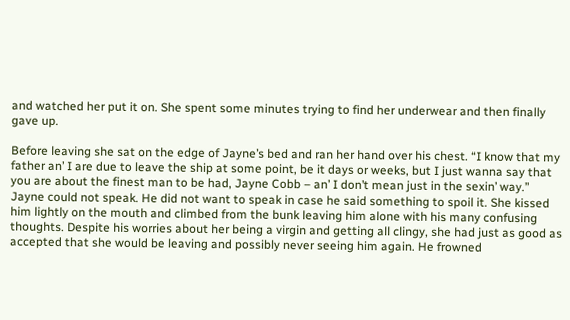and watched her put it on. She spent some minutes trying to find her underwear and then finally gave up.

Before leaving she sat on the edge of Jayne’s bed and ran her hand over his chest. “I know that my father an’ I are due to leave the ship at some point, be it days or weeks, but I just wanna say that you are about the finest man to be had, Jayne Cobb – an’ I don’t mean just in the sexin’ way.” Jayne could not speak. He did not want to speak in case he said something to spoil it. She kissed him lightly on the mouth and climbed from the bunk leaving him alone with his many confusing thoughts. Despite his worries about her being a virgin and getting all clingy, she had just as good as accepted that she would be leaving and possibly never seeing him again. He frowned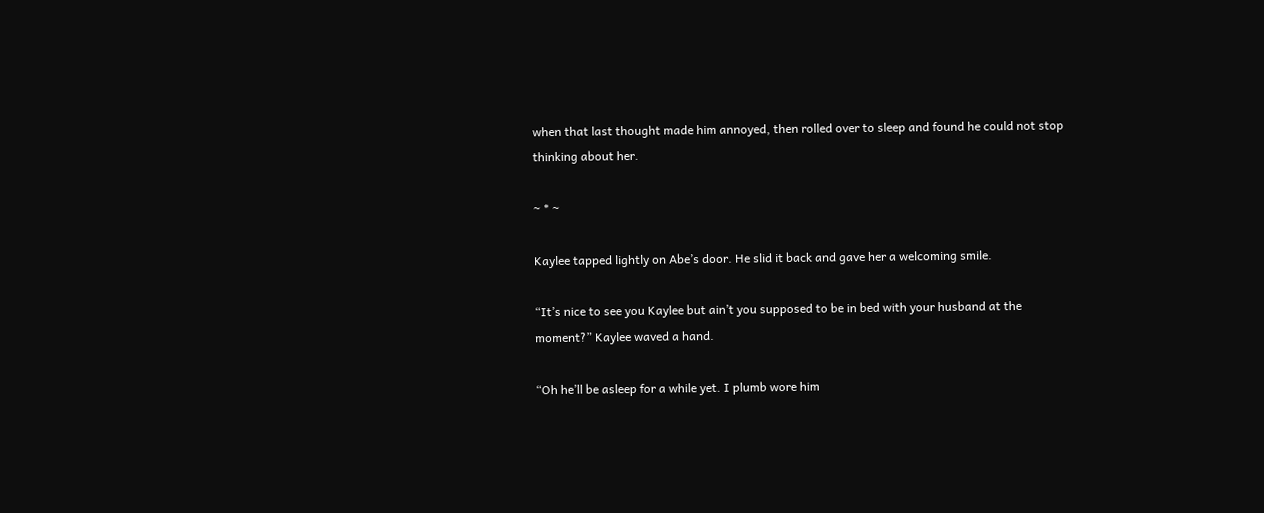when that last thought made him annoyed, then rolled over to sleep and found he could not stop thinking about her.

~ * ~

Kaylee tapped lightly on Abe’s door. He slid it back and gave her a welcoming smile.

“It’s nice to see you Kaylee but ain’t you supposed to be in bed with your husband at the moment?” Kaylee waved a hand.

“Oh he’ll be asleep for a while yet. I plumb wore him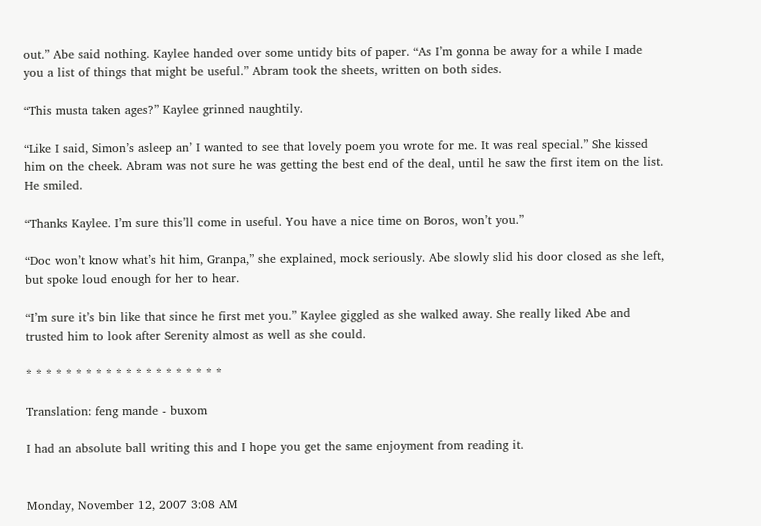out.” Abe said nothing. Kaylee handed over some untidy bits of paper. “As I’m gonna be away for a while I made you a list of things that might be useful.” Abram took the sheets, written on both sides.

“This musta taken ages?” Kaylee grinned naughtily.

“Like I said, Simon’s asleep an’ I wanted to see that lovely poem you wrote for me. It was real special.” She kissed him on the cheek. Abram was not sure he was getting the best end of the deal, until he saw the first item on the list. He smiled.

“Thanks Kaylee. I’m sure this’ll come in useful. You have a nice time on Boros, won’t you.”

“Doc won’t know what’s hit him, Granpa,” she explained, mock seriously. Abe slowly slid his door closed as she left, but spoke loud enough for her to hear.

“I’m sure it’s bin like that since he first met you.” Kaylee giggled as she walked away. She really liked Abe and trusted him to look after Serenity almost as well as she could.

* * * * * * * * * * * * * * * * * * * *

Translation: feng mande - buxom

I had an absolute ball writing this and I hope you get the same enjoyment from reading it.


Monday, November 12, 2007 3:08 AM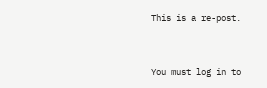This is a re-post.


You must log in to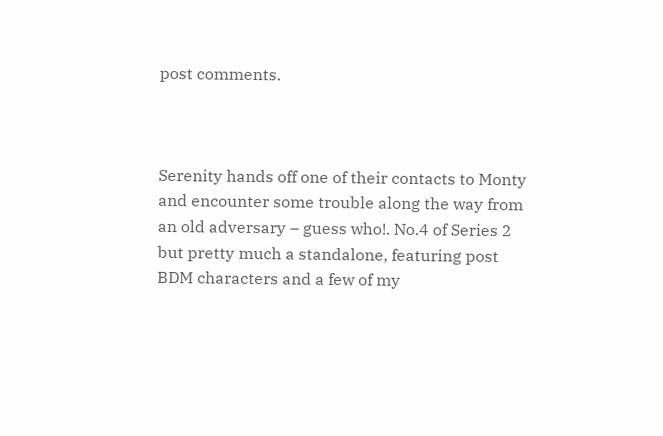post comments.



Serenity hands off one of their contacts to Monty and encounter some trouble along the way from an old adversary – guess who!. No.4 of Series 2 but pretty much a standalone, featuring post BDM characters and a few of my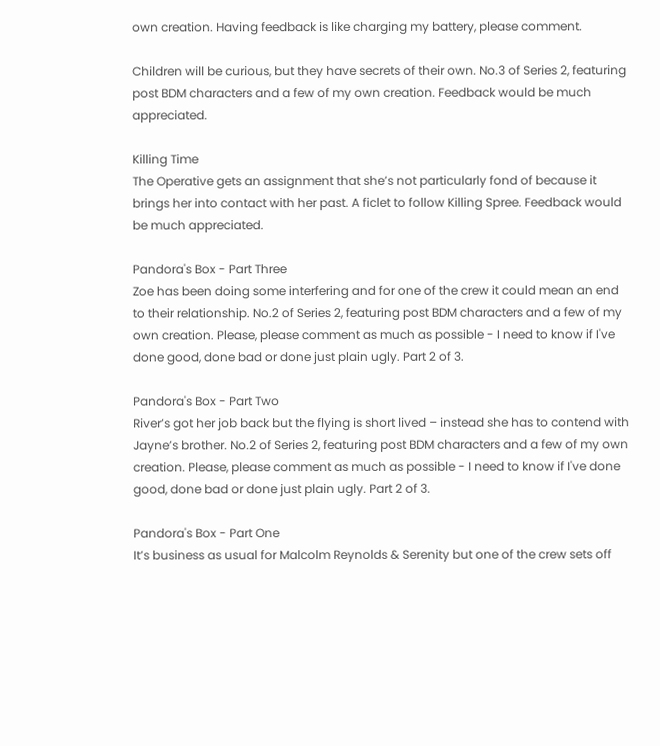own creation. Having feedback is like charging my battery, please comment.

Children will be curious, but they have secrets of their own. No.3 of Series 2, featuring post BDM characters and a few of my own creation. Feedback would be much appreciated.

Killing Time
The Operative gets an assignment that she’s not particularly fond of because it brings her into contact with her past. A ficlet to follow Killing Spree. Feedback would be much appreciated.

Pandora's Box - Part Three
Zoe has been doing some interfering and for one of the crew it could mean an end to their relationship. No.2 of Series 2, featuring post BDM characters and a few of my own creation. Please, please comment as much as possible - I need to know if I've done good, done bad or done just plain ugly. Part 2 of 3.

Pandora's Box - Part Two
River’s got her job back but the flying is short lived – instead she has to contend with Jayne’s brother. No.2 of Series 2, featuring post BDM characters and a few of my own creation. Please, please comment as much as possible - I need to know if I've done good, done bad or done just plain ugly. Part 2 of 3.

Pandora's Box - Part One
It’s business as usual for Malcolm Reynolds & Serenity but one of the crew sets off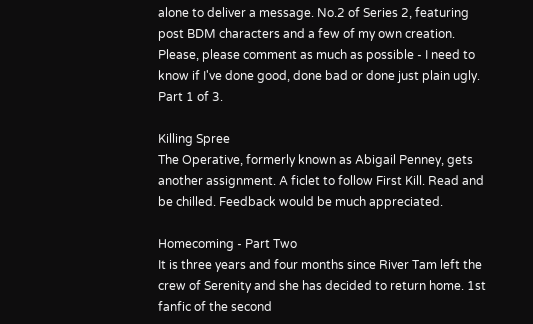alone to deliver a message. No.2 of Series 2, featuring post BDM characters and a few of my own creation. Please, please comment as much as possible - I need to know if I've done good, done bad or done just plain ugly. Part 1 of 3.

Killing Spree
The Operative, formerly known as Abigail Penney, gets another assignment. A ficlet to follow First Kill. Read and be chilled. Feedback would be much appreciated.

Homecoming - Part Two
It is three years and four months since River Tam left the crew of Serenity and she has decided to return home. 1st fanfic of the second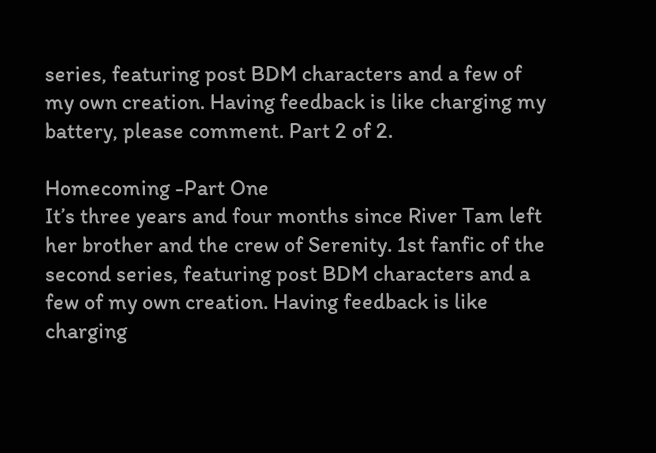series, featuring post BDM characters and a few of my own creation. Having feedback is like charging my battery, please comment. Part 2 of 2.

Homecoming -Part One
It’s three years and four months since River Tam left her brother and the crew of Serenity. 1st fanfic of the second series, featuring post BDM characters and a few of my own creation. Having feedback is like charging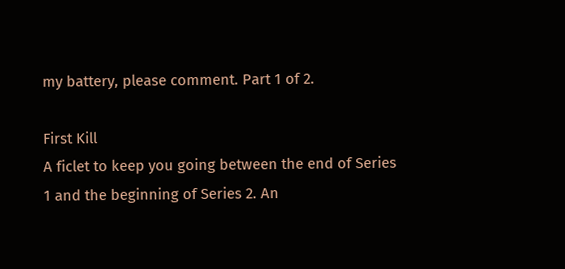my battery, please comment. Part 1 of 2.

First Kill
A ficlet to keep you going between the end of Series 1 and the beginning of Series 2. An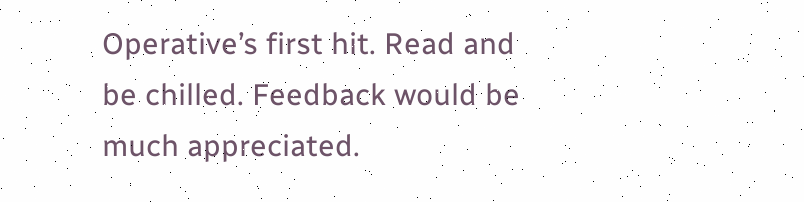Operative’s first hit. Read and be chilled. Feedback would be much appreciated.